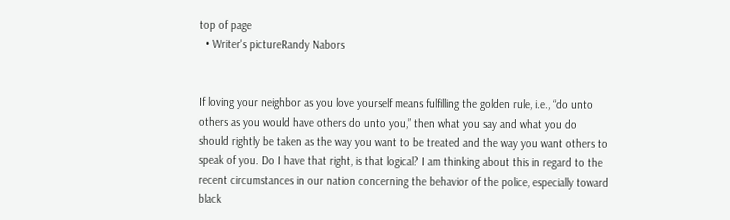top of page
  • Writer's pictureRandy Nabors


If loving your neighbor as you love yourself means fulfilling the golden rule, i.e., “do unto others as you would have others do unto you,” then what you say and what you do should rightly be taken as the way you want to be treated and the way you want others to speak of you. Do I have that right, is that logical? I am thinking about this in regard to the recent circumstances in our nation concerning the behavior of the police, especially toward black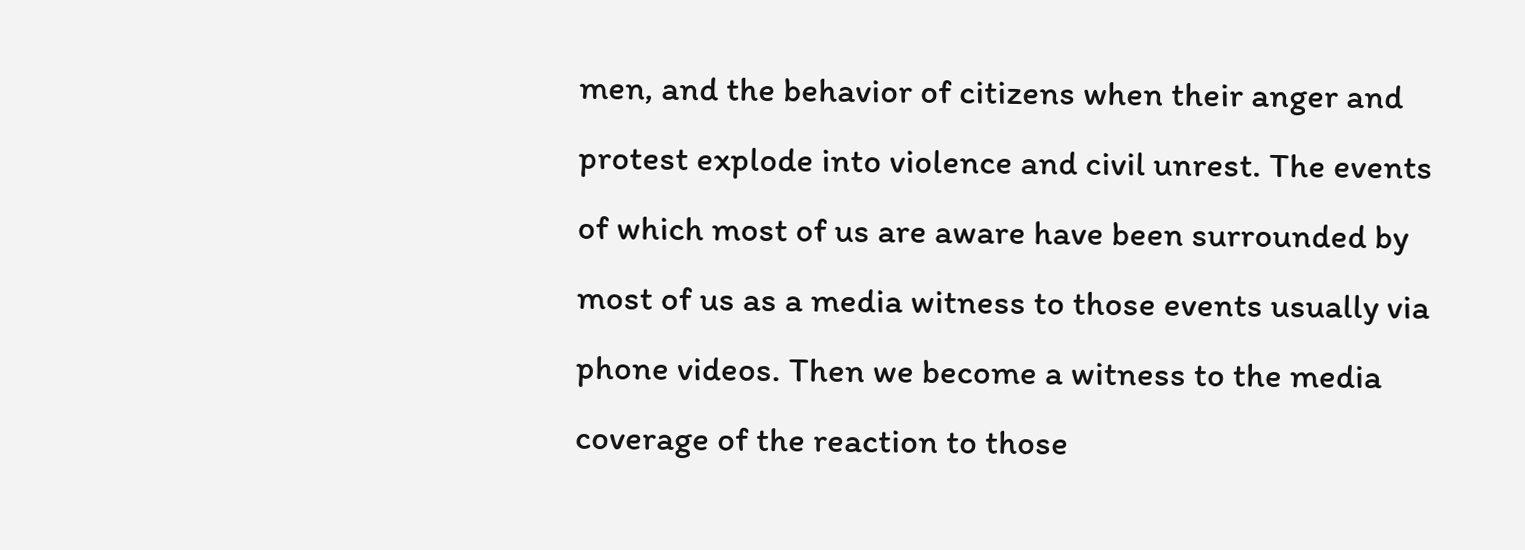men, and the behavior of citizens when their anger and protest explode into violence and civil unrest. The events of which most of us are aware have been surrounded by most of us as a media witness to those events usually via phone videos. Then we become a witness to the media coverage of the reaction to those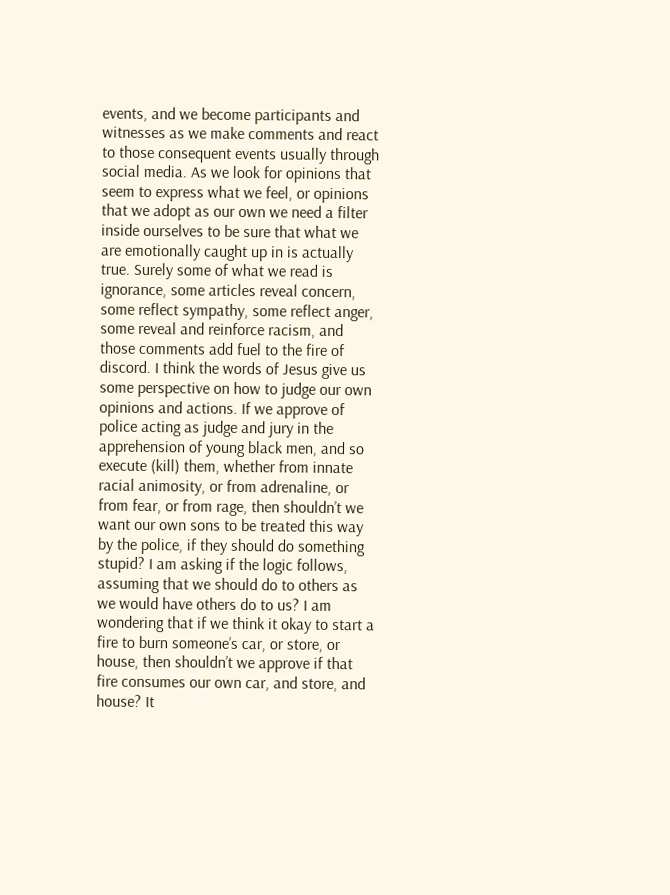events, and we become participants and witnesses as we make comments and react to those consequent events usually through social media. As we look for opinions that seem to express what we feel, or opinions that we adopt as our own we need a filter inside ourselves to be sure that what we are emotionally caught up in is actually true. Surely some of what we read is ignorance, some articles reveal concern, some reflect sympathy, some reflect anger, some reveal and reinforce racism, and those comments add fuel to the fire of discord. I think the words of Jesus give us some perspective on how to judge our own opinions and actions. If we approve of police acting as judge and jury in the apprehension of young black men, and so execute (kill) them, whether from innate racial animosity, or from adrenaline, or from fear, or from rage, then shouldn’t we want our own sons to be treated this way by the police, if they should do something stupid? I am asking if the logic follows, assuming that we should do to others as we would have others do to us? I am wondering that if we think it okay to start a fire to burn someone’s car, or store, or house, then shouldn’t we approve if that fire consumes our own car, and store, and house? It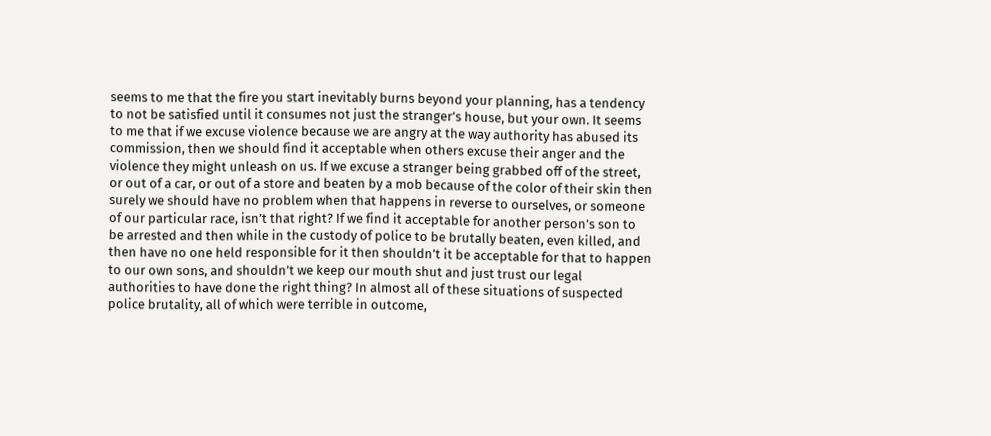seems to me that the fire you start inevitably burns beyond your planning, has a tendency to not be satisfied until it consumes not just the stranger’s house, but your own. It seems to me that if we excuse violence because we are angry at the way authority has abused its commission, then we should find it acceptable when others excuse their anger and the violence they might unleash on us. If we excuse a stranger being grabbed off of the street, or out of a car, or out of a store and beaten by a mob because of the color of their skin then surely we should have no problem when that happens in reverse to ourselves, or someone of our particular race, isn’t that right? If we find it acceptable for another person’s son to be arrested and then while in the custody of police to be brutally beaten, even killed, and then have no one held responsible for it then shouldn’t it be acceptable for that to happen to our own sons, and shouldn’t we keep our mouth shut and just trust our legal authorities to have done the right thing? In almost all of these situations of suspected police brutality, all of which were terrible in outcome,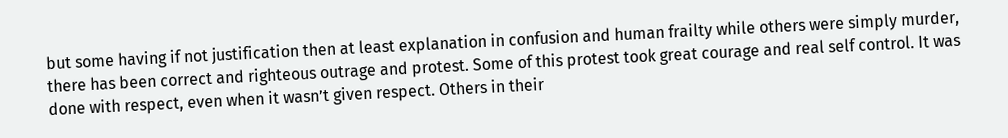but some having if not justification then at least explanation in confusion and human frailty while others were simply murder, there has been correct and righteous outrage and protest. Some of this protest took great courage and real self control. It was done with respect, even when it wasn’t given respect. Others in their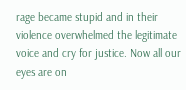rage became stupid and in their violence overwhelmed the legitimate voice and cry for justice. Now all our eyes are on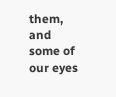them, and some of our eyes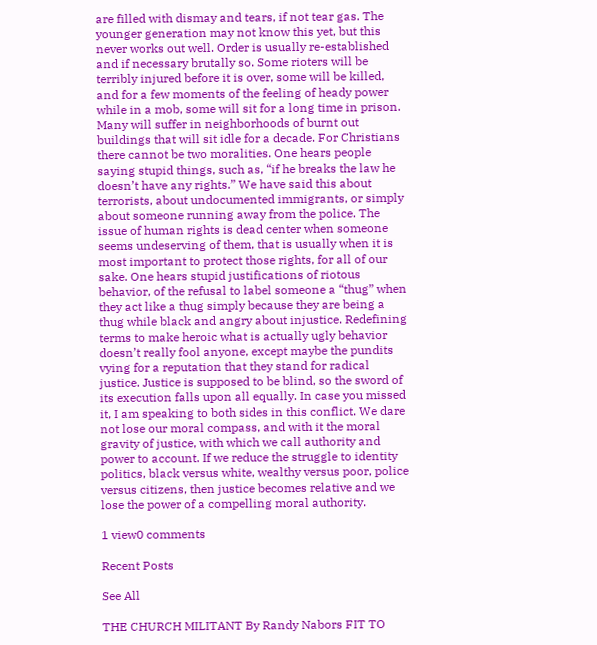are filled with dismay and tears, if not tear gas. The younger generation may not know this yet, but this never works out well. Order is usually re-established and if necessary brutally so. Some rioters will be terribly injured before it is over, some will be killed, and for a few moments of the feeling of heady power while in a mob, some will sit for a long time in prison. Many will suffer in neighborhoods of burnt out buildings that will sit idle for a decade. For Christians there cannot be two moralities. One hears people saying stupid things, such as, “if he breaks the law he doesn’t have any rights.” We have said this about terrorists, about undocumented immigrants, or simply about someone running away from the police. The issue of human rights is dead center when someone seems undeserving of them, that is usually when it is most important to protect those rights, for all of our sake. One hears stupid justifications of riotous behavior, of the refusal to label someone a “thug” when they act like a thug simply because they are being a thug while black and angry about injustice. Redefining terms to make heroic what is actually ugly behavior doesn’t really fool anyone, except maybe the pundits vying for a reputation that they stand for radical justice. Justice is supposed to be blind, so the sword of its execution falls upon all equally. In case you missed it, I am speaking to both sides in this conflict. We dare not lose our moral compass, and with it the moral gravity of justice, with which we call authority and power to account. If we reduce the struggle to identity politics, black versus white, wealthy versus poor, police versus citizens, then justice becomes relative and we lose the power of a compelling moral authority.

1 view0 comments

Recent Posts

See All

THE CHURCH MILITANT By Randy Nabors FIT TO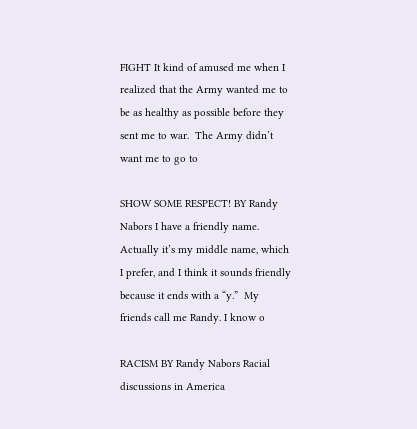FIGHT It kind of amused me when I realized that the Army wanted me to be as healthy as possible before they sent me to war.  The Army didn’t want me to go to

SHOW SOME RESPECT! BY Randy Nabors I have a friendly name.  Actually it’s my middle name, which I prefer, and I think it sounds friendly because it ends with a “y.”  My friends call me Randy. I know o

RACISM BY Randy Nabors Racial discussions in America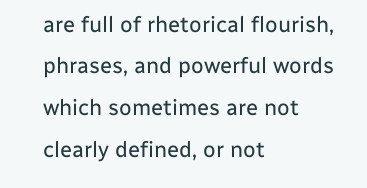are full of rhetorical flourish, phrases, and powerful words which sometimes are not clearly defined, or not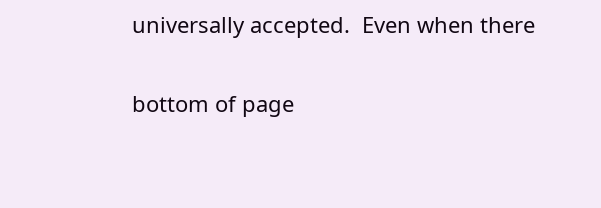universally accepted.  Even when there

bottom of page